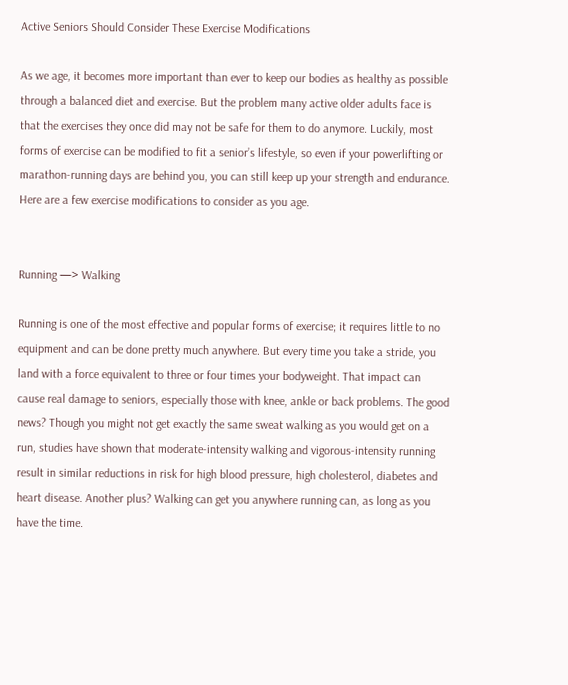Active Seniors Should Consider These Exercise Modifications

As we age, it becomes more important than ever to keep our bodies as healthy as possible through a balanced diet and exercise. But the problem many active older adults face is that the exercises they once did may not be safe for them to do anymore. Luckily, most forms of exercise can be modified to fit a senior’s lifestyle, so even if your powerlifting or marathon-running days are behind you, you can still keep up your strength and endurance. Here are a few exercise modifications to consider as you age.


Running —> Walking

Running is one of the most effective and popular forms of exercise; it requires little to no equipment and can be done pretty much anywhere. But every time you take a stride, you land with a force equivalent to three or four times your bodyweight. That impact can cause real damage to seniors, especially those with knee, ankle or back problems. The good news? Though you might not get exactly the same sweat walking as you would get on a run, studies have shown that moderate-intensity walking and vigorous-intensity running result in similar reductions in risk for high blood pressure, high cholesterol, diabetes and heart disease. Another plus? Walking can get you anywhere running can, as long as you have the time.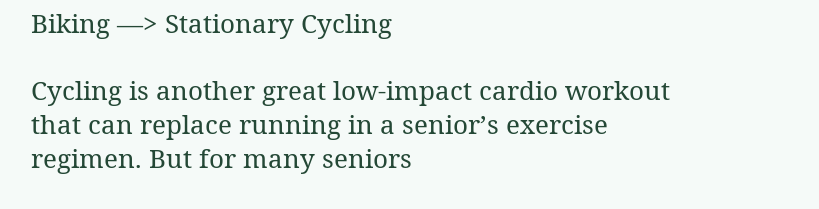Biking —> Stationary Cycling

Cycling is another great low-impact cardio workout that can replace running in a senior’s exercise regimen. But for many seniors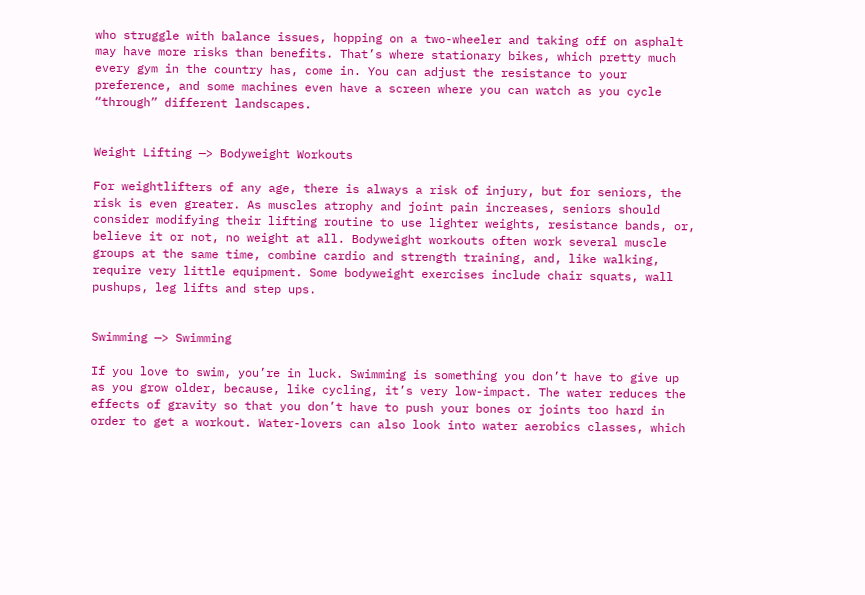who struggle with balance issues, hopping on a two-wheeler and taking off on asphalt may have more risks than benefits. That’s where stationary bikes, which pretty much every gym in the country has, come in. You can adjust the resistance to your preference, and some machines even have a screen where you can watch as you cycle “through” different landscapes.


Weight Lifting —> Bodyweight Workouts

For weightlifters of any age, there is always a risk of injury, but for seniors, the risk is even greater. As muscles atrophy and joint pain increases, seniors should consider modifying their lifting routine to use lighter weights, resistance bands, or, believe it or not, no weight at all. Bodyweight workouts often work several muscle groups at the same time, combine cardio and strength training, and, like walking, require very little equipment. Some bodyweight exercises include chair squats, wall pushups, leg lifts and step ups.


Swimming —> Swimming

If you love to swim, you’re in luck. Swimming is something you don’t have to give up as you grow older, because, like cycling, it’s very low-impact. The water reduces the effects of gravity so that you don’t have to push your bones or joints too hard in order to get a workout. Water-lovers can also look into water aerobics classes, which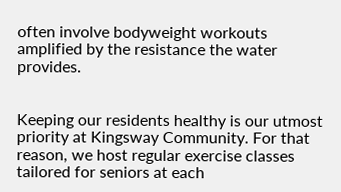often involve bodyweight workouts amplified by the resistance the water provides.


Keeping our residents healthy is our utmost priority at Kingsway Community. For that reason, we host regular exercise classes tailored for seniors at each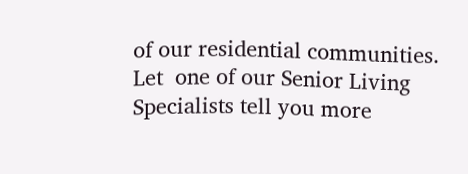of our residential communities. Let  one of our Senior Living Specialists tell you more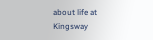about life at Kingsway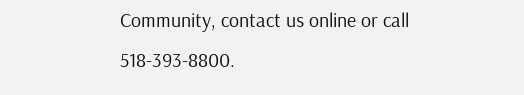Community, contact us online or call 518-393-8800.